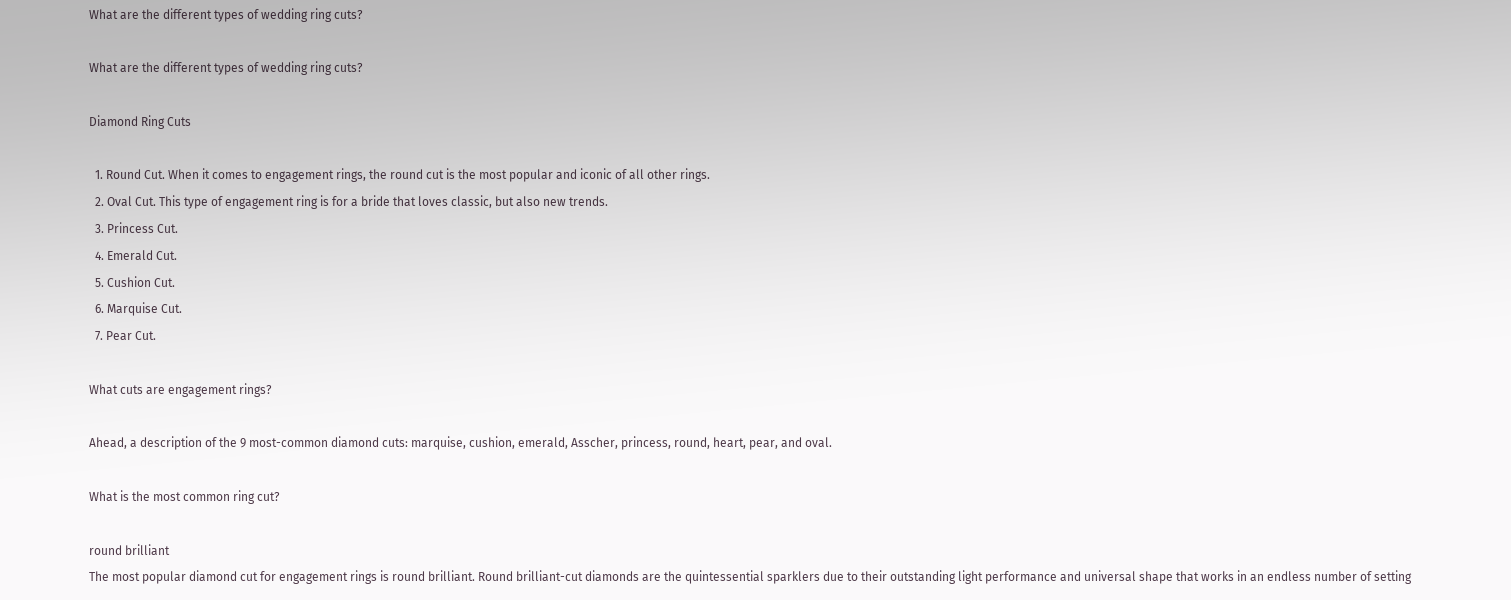What are the different types of wedding ring cuts?

What are the different types of wedding ring cuts?

Diamond Ring Cuts

  1. Round Cut. When it comes to engagement rings, the round cut is the most popular and iconic of all other rings.
  2. Oval Cut. This type of engagement ring is for a bride that loves classic, but also new trends.
  3. Princess Cut.
  4. Emerald Cut.
  5. Cushion Cut.
  6. Marquise Cut.
  7. Pear Cut.

What cuts are engagement rings?

Ahead, a description of the 9 most-common diamond cuts: marquise, cushion, emerald, Asscher, princess, round, heart, pear, and oval.

What is the most common ring cut?

round brilliant
The most popular diamond cut for engagement rings is round brilliant. Round brilliant-cut diamonds are the quintessential sparklers due to their outstanding light performance and universal shape that works in an endless number of setting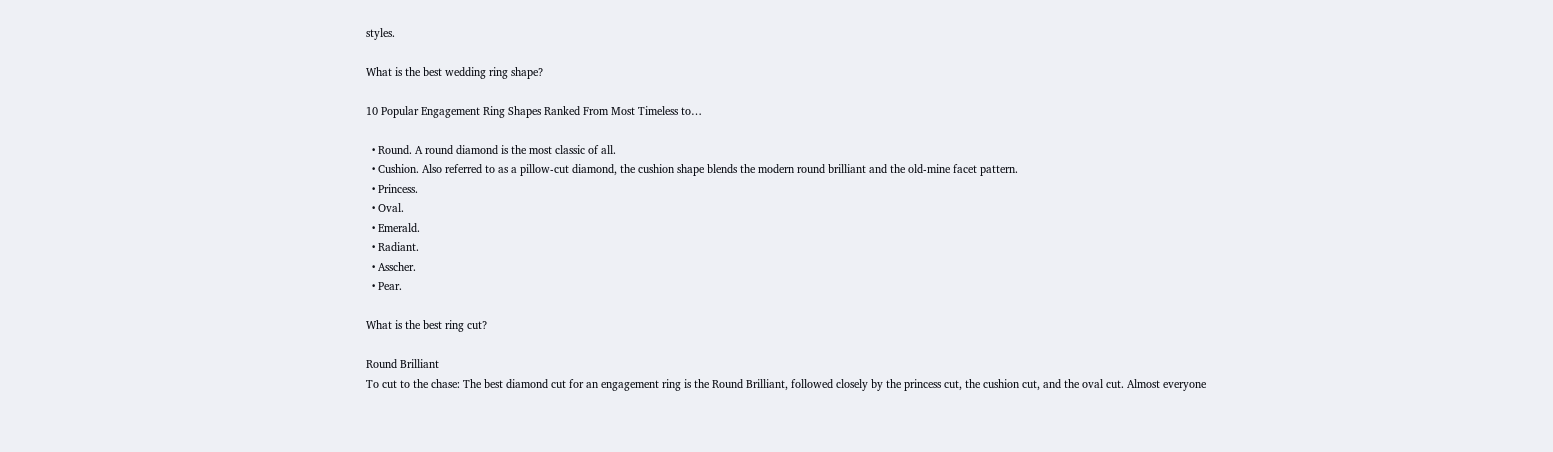styles.

What is the best wedding ring shape?

10 Popular Engagement Ring Shapes Ranked From Most Timeless to…

  • Round. A round diamond is the most classic of all.
  • Cushion. Also referred to as a pillow-cut diamond, the cushion shape blends the modern round brilliant and the old-mine facet pattern.
  • Princess.
  • Oval.
  • Emerald.
  • Radiant.
  • Asscher.
  • Pear.

What is the best ring cut?

Round Brilliant
To cut to the chase: The best diamond cut for an engagement ring is the Round Brilliant, followed closely by the princess cut, the cushion cut, and the oval cut. Almost everyone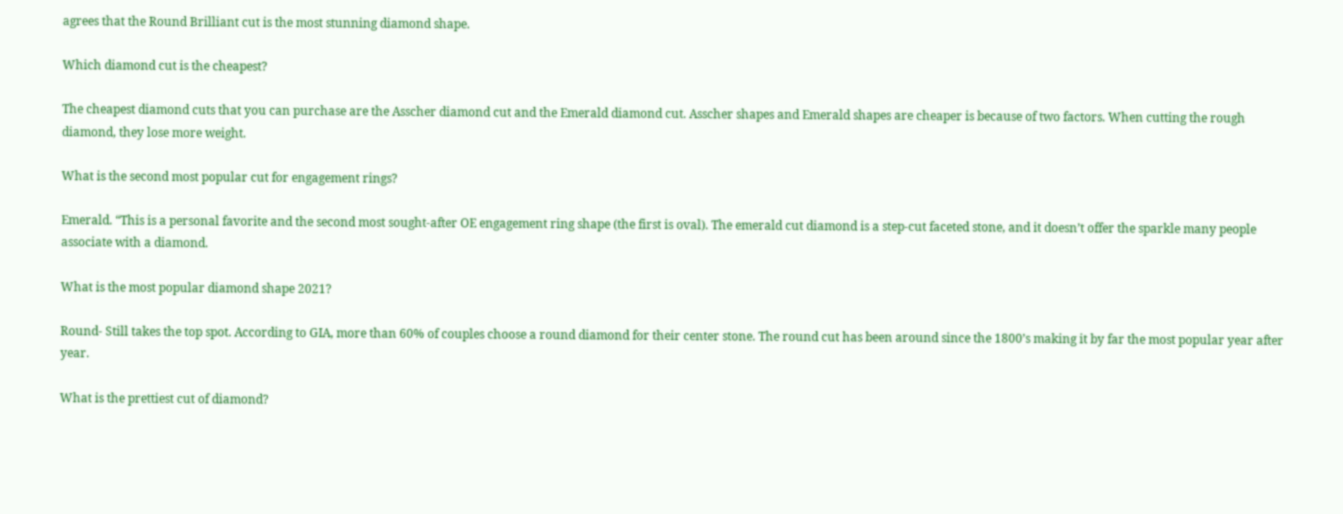agrees that the Round Brilliant cut is the most stunning diamond shape.

Which diamond cut is the cheapest?

The cheapest diamond cuts that you can purchase are the Asscher diamond cut and the Emerald diamond cut. Asscher shapes and Emerald shapes are cheaper is because of two factors. When cutting the rough diamond, they lose more weight.

What is the second most popular cut for engagement rings?

Emerald. “This is a personal favorite and the second most sought-after OE engagement ring shape (the first is oval). The emerald cut diamond is a step-cut faceted stone, and it doesn’t offer the sparkle many people associate with a diamond.

What is the most popular diamond shape 2021?

Round- Still takes the top spot. According to GIA, more than 60% of couples choose a round diamond for their center stone. The round cut has been around since the 1800’s making it by far the most popular year after year.

What is the prettiest cut of diamond?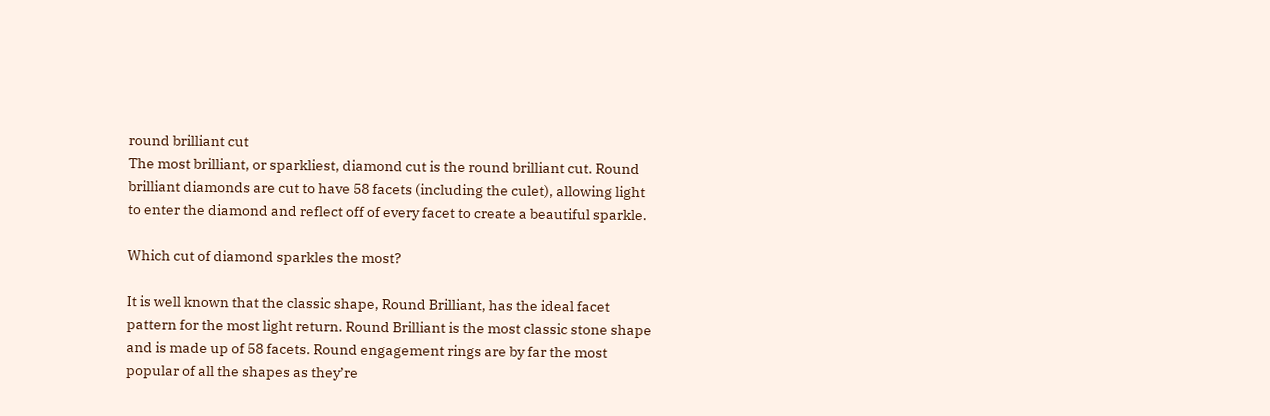round brilliant cut
The most brilliant, or sparkliest, diamond cut is the round brilliant cut. Round brilliant diamonds are cut to have 58 facets (including the culet), allowing light to enter the diamond and reflect off of every facet to create a beautiful sparkle.

Which cut of diamond sparkles the most?

It is well known that the classic shape, Round Brilliant, has the ideal facet pattern for the most light return. Round Brilliant is the most classic stone shape and is made up of 58 facets. Round engagement rings are by far the most popular of all the shapes as they’re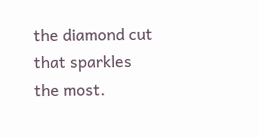the diamond cut that sparkles the most.